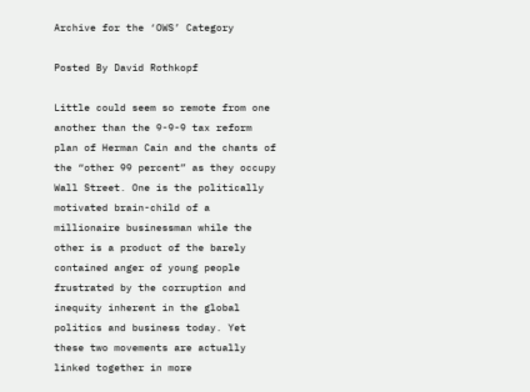Archive for the ‘OWS’ Category

Posted By David Rothkopf

Little could seem so remote from one another than the 9-9-9 tax reform plan of Herman Cain and the chants of the “other 99 percent” as they occupy Wall Street. One is the politically motivated brain-child of a millionaire businessman while the other is a product of the barely contained anger of young people frustrated by the corruption and inequity inherent in the global politics and business today. Yet these two movements are actually linked together in more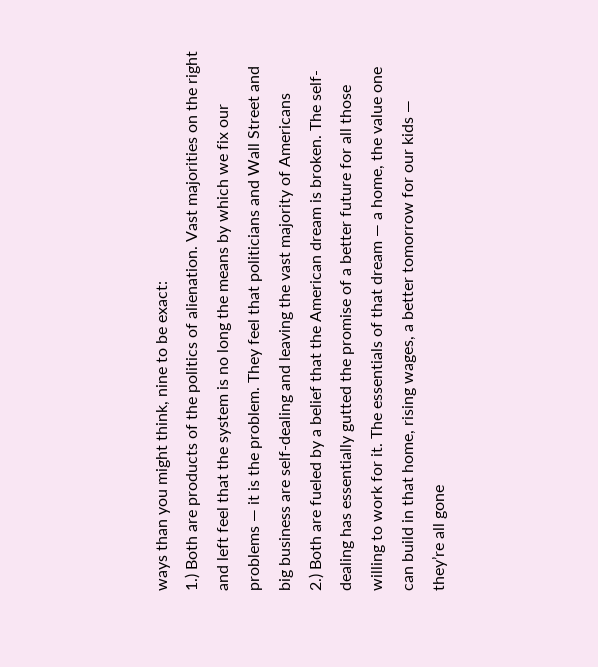ways than you might think, nine to be exact:
1.) Both are products of the politics of alienation. Vast majorities on the right and left feel that the system is no long the means by which we fix our problems — it is the problem. They feel that politicians and Wall Street and big business are self-dealing and leaving the vast majority of Americans
2.) Both are fueled by a belief that the American dream is broken. The self-dealing has essentially gutted the promise of a better future for all those willing to work for it. The essentials of that dream — a home, the value one can build in that home, rising wages, a better tomorrow for our kids — they’re all gone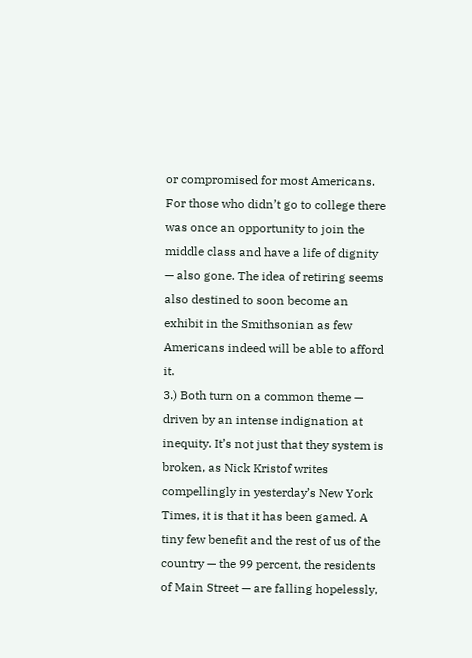or compromised for most Americans. For those who didn’t go to college there was once an opportunity to join the middle class and have a life of dignity — also gone. The idea of retiring seems also destined to soon become an exhibit in the Smithsonian as few Americans indeed will be able to afford it.
3.) Both turn on a common theme — driven by an intense indignation at inequity. It’s not just that they system is broken, as Nick Kristof writes compellingly in yesterday’s New York Times, it is that it has been gamed. A tiny few benefit and the rest of us of the country — the 99 percent, the residents of Main Street — are falling hopelessly,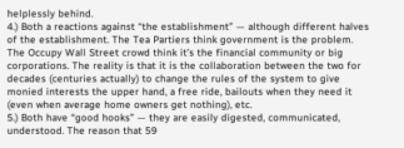helplessly behind.
4.) Both a reactions against “the establishment” — although different halves of the establishment. The Tea Partiers think government is the problem. The Occupy Wall Street crowd think it’s the financial community or big corporations. The reality is that it is the collaboration between the two for decades (centuries actually) to change the rules of the system to give monied interests the upper hand, a free ride, bailouts when they need it (even when average home owners get nothing), etc.
5.) Both have “good hooks” — they are easily digested, communicated, understood. The reason that 59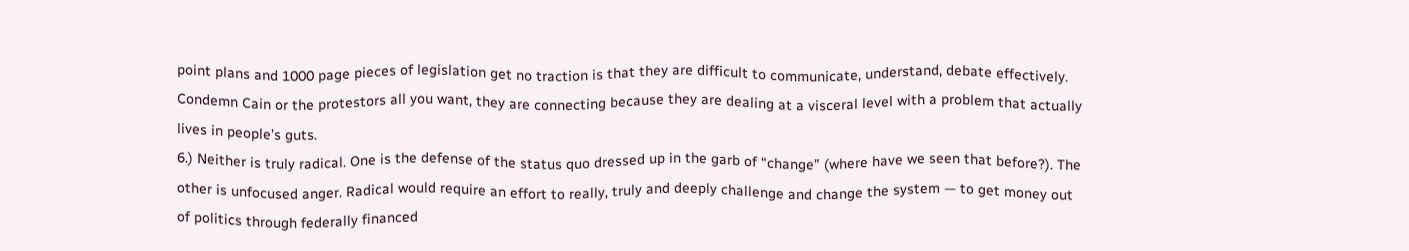point plans and 1000 page pieces of legislation get no traction is that they are difficult to communicate, understand, debate effectively. Condemn Cain or the protestors all you want, they are connecting because they are dealing at a visceral level with a problem that actually lives in people’s guts.
6.) Neither is truly radical. One is the defense of the status quo dressed up in the garb of “change” (where have we seen that before?). The other is unfocused anger. Radical would require an effort to really, truly and deeply challenge and change the system — to get money out of politics through federally financed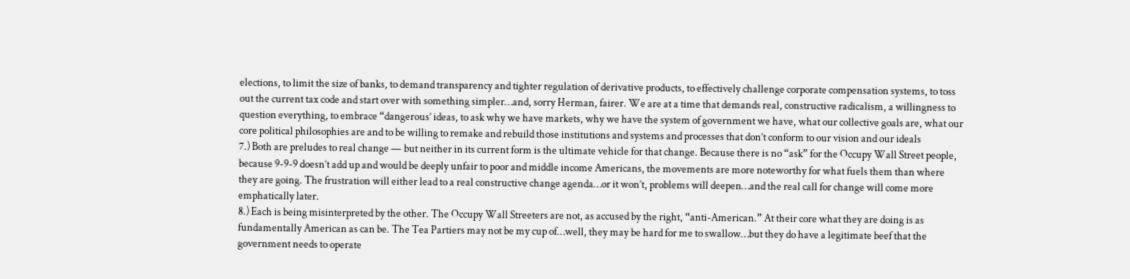elections, to limit the size of banks, to demand transparency and tighter regulation of derivative products, to effectively challenge corporate compensation systems, to toss out the current tax code and start over with something simpler…and, sorry Herman, fairer. We are at a time that demands real, constructive radicalism, a willingness to question everything, to embrace “dangerous’ ideas, to ask why we have markets, why we have the system of government we have, what our collective goals are, what our core political philosophies are and to be willing to remake and rebuild those institutions and systems and processes that don’t conform to our vision and our ideals
7.) Both are preludes to real change — but neither in its current form is the ultimate vehicle for that change. Because there is no “ask” for the Occupy Wall Street people, because 9-9-9 doesn’t add up and would be deeply unfair to poor and middle income Americans, the movements are more noteworthy for what fuels them than where they are going. The frustration will either lead to a real constructive change agenda…or it won’t, problems will deepen…and the real call for change will come more emphatically later.
8.) Each is being misinterpreted by the other. The Occupy Wall Streeters are not, as accused by the right, “anti-American.” At their core what they are doing is as fundamentally American as can be. The Tea Partiers may not be my cup of…well, they may be hard for me to swallow…but they do have a legitimate beef that the government needs to operate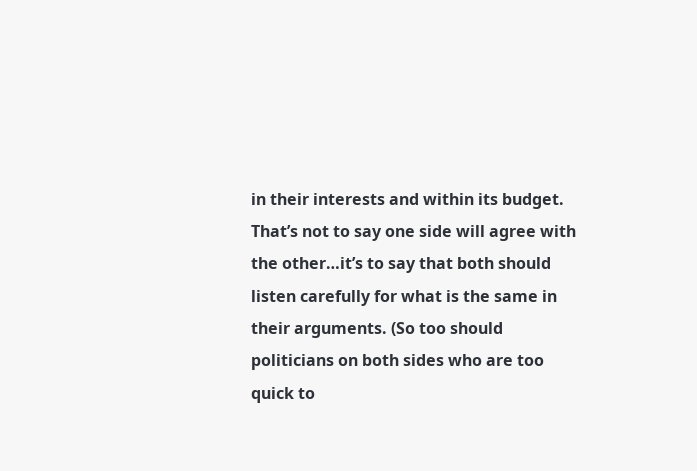in their interests and within its budget. That’s not to say one side will agree with the other…it’s to say that both should listen carefully for what is the same in their arguments. (So too should politicians on both sides who are too quick to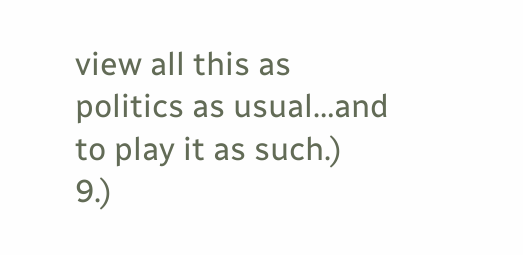view all this as politics as usual…and to play it as such.)
9.)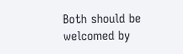Both should be welcomed by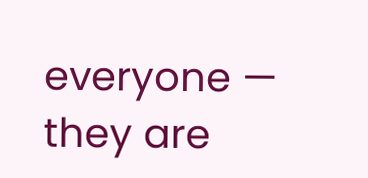everyone — they are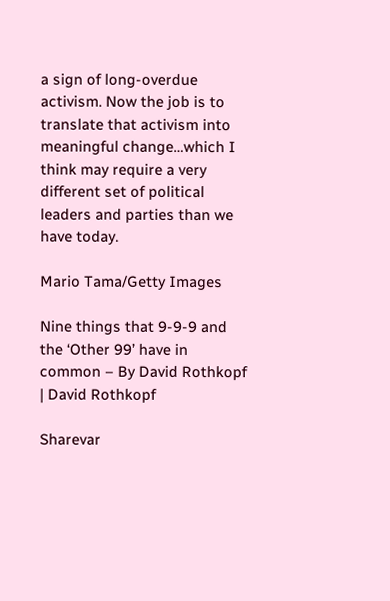a sign of long-overdue activism. Now the job is to translate that activism into meaningful change…which I think may require a very different set of political leaders and parties than we have today.

Mario Tama/Getty Images

Nine things that 9-9-9 and the ‘Other 99’ have in common – By David Rothkopf | David Rothkopf

Sharevar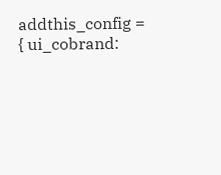addthis_config = { ui_cobrand: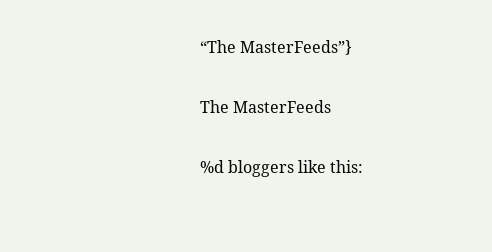“The MasterFeeds”}

The MasterFeeds

%d bloggers like this: